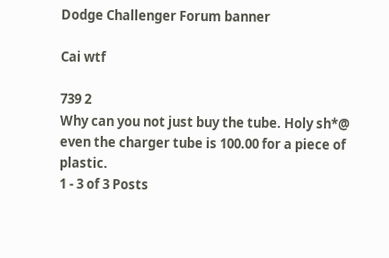Dodge Challenger Forum banner

Cai wtf

739 2
Why can you not just buy the tube. Holy sh*@ even the charger tube is 100.00 for a piece of plastic.
1 - 3 of 3 Posts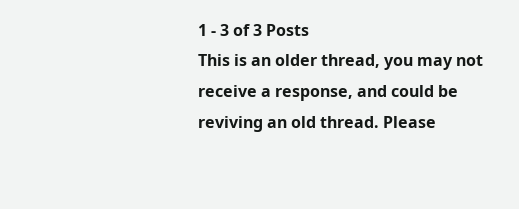1 - 3 of 3 Posts
This is an older thread, you may not receive a response, and could be reviving an old thread. Please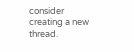consider creating a new thread.